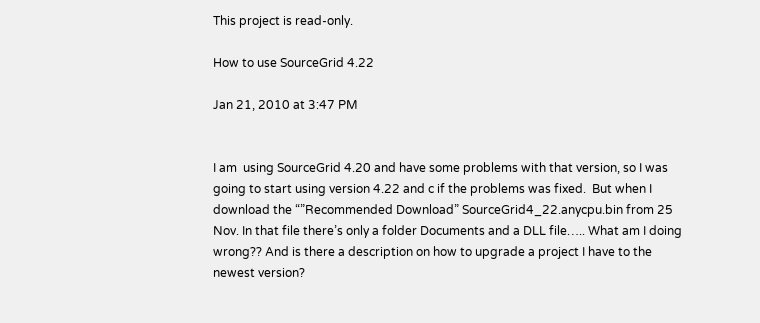This project is read-only.

How to use SourceGrid 4.22

Jan 21, 2010 at 3:47 PM


I am  using SourceGrid 4.20 and have some problems with that version, so I was going to start using version 4.22 and c if the problems was fixed.  But when I download the “”Recommended Download” SourceGrid4_22.anycpu.bin from 25 Nov. In that file there’s only a folder Documents and a DLL file….. What am I doing wrong?? And is there a description on how to upgrade a project I have to the newest version?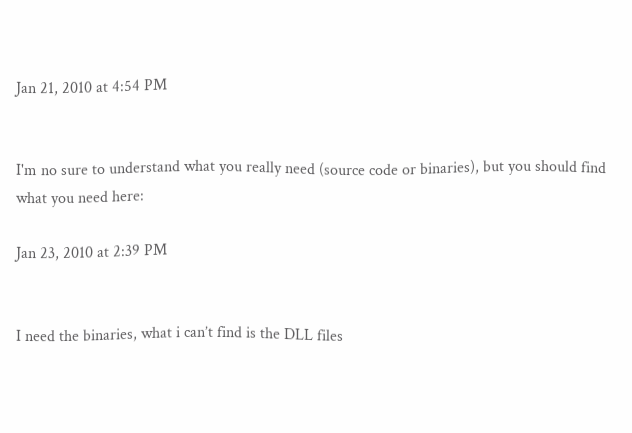Jan 21, 2010 at 4:54 PM


I'm no sure to understand what you really need (source code or binaries), but you should find what you need here:

Jan 23, 2010 at 2:39 PM


I need the binaries, what i can’t find is the DLL files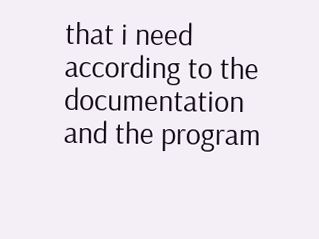that i need according to the documentation and the program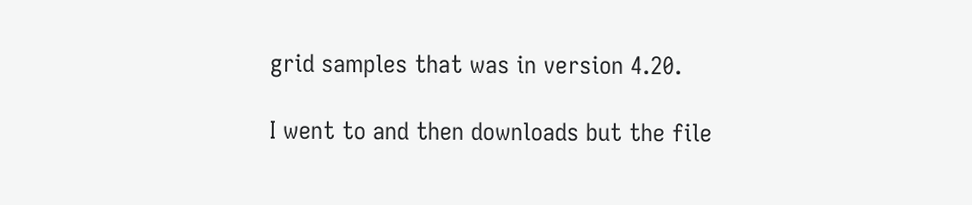grid samples that was in version 4.20.

I went to and then downloads but the file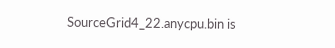SourceGrid4_22.anycpu.bin is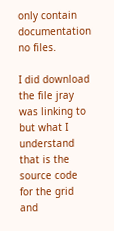only contain documentation no files.

I did download the file jray was linking to but what I understand that is the source code for the grid and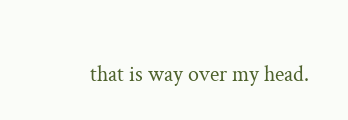that is way over my head.